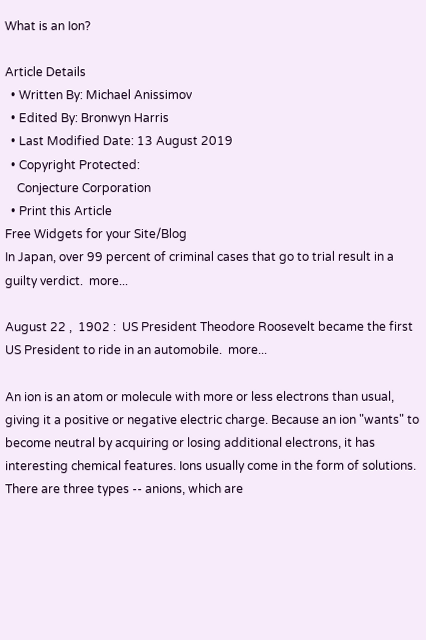What is an Ion?

Article Details
  • Written By: Michael Anissimov
  • Edited By: Bronwyn Harris
  • Last Modified Date: 13 August 2019
  • Copyright Protected:
    Conjecture Corporation
  • Print this Article
Free Widgets for your Site/Blog
In Japan, over 99 percent of criminal cases that go to trial result in a guilty verdict.  more...

August 22 ,  1902 :  US President Theodore Roosevelt became the first US President to ride in an automobile.  more...

An ion is an atom or molecule with more or less electrons than usual, giving it a positive or negative electric charge. Because an ion "wants" to become neutral by acquiring or losing additional electrons, it has interesting chemical features. Ions usually come in the form of solutions. There are three types -- anions, which are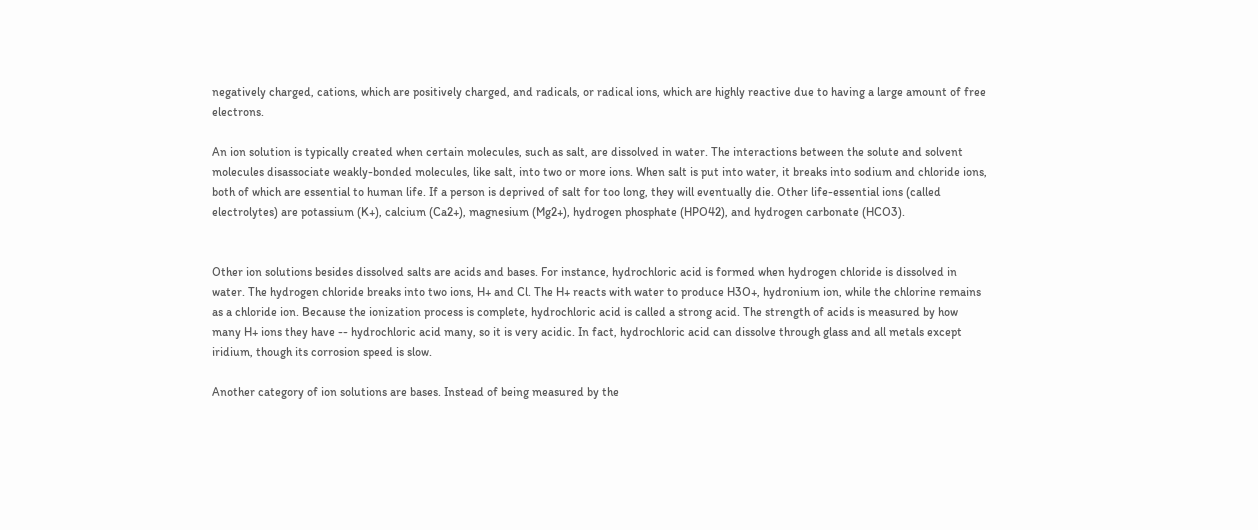negatively charged, cations, which are positively charged, and radicals, or radical ions, which are highly reactive due to having a large amount of free electrons.

An ion solution is typically created when certain molecules, such as salt, are dissolved in water. The interactions between the solute and solvent molecules disassociate weakly-bonded molecules, like salt, into two or more ions. When salt is put into water, it breaks into sodium and chloride ions, both of which are essential to human life. If a person is deprived of salt for too long, they will eventually die. Other life-essential ions (called electrolytes) are potassium (K+), calcium (Ca2+), magnesium (Mg2+), hydrogen phosphate (HPO42), and hydrogen carbonate (HCO3).


Other ion solutions besides dissolved salts are acids and bases. For instance, hydrochloric acid is formed when hydrogen chloride is dissolved in water. The hydrogen chloride breaks into two ions, H+ and Cl. The H+ reacts with water to produce H3O+, hydronium ion, while the chlorine remains as a chloride ion. Because the ionization process is complete, hydrochloric acid is called a strong acid. The strength of acids is measured by how many H+ ions they have -- hydrochloric acid many, so it is very acidic. In fact, hydrochloric acid can dissolve through glass and all metals except iridium, though its corrosion speed is slow.

Another category of ion solutions are bases. Instead of being measured by the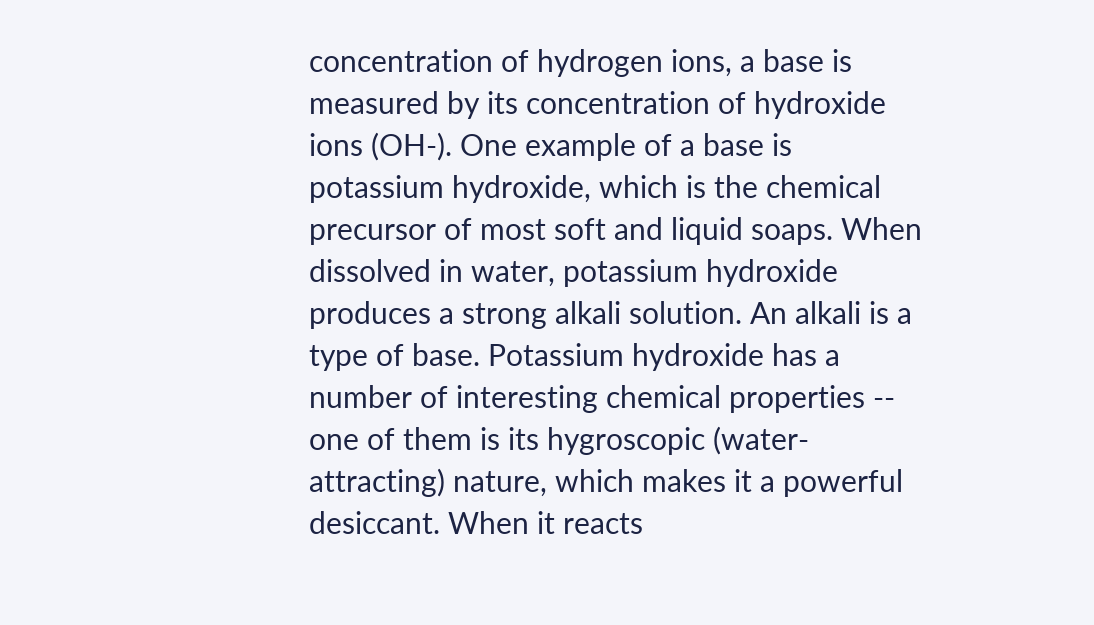concentration of hydrogen ions, a base is measured by its concentration of hydroxide ions (OH-). One example of a base is potassium hydroxide, which is the chemical precursor of most soft and liquid soaps. When dissolved in water, potassium hydroxide produces a strong alkali solution. An alkali is a type of base. Potassium hydroxide has a number of interesting chemical properties -- one of them is its hygroscopic (water-attracting) nature, which makes it a powerful desiccant. When it reacts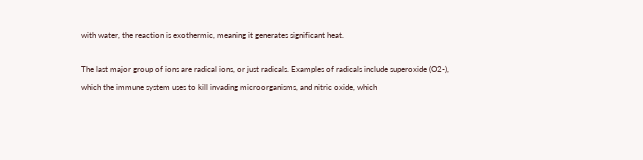with water, the reaction is exothermic, meaning it generates significant heat.

The last major group of ions are radical ions, or just radicals. Examples of radicals include superoxide (O2-), which the immune system uses to kill invading microorganisms, and nitric oxide, which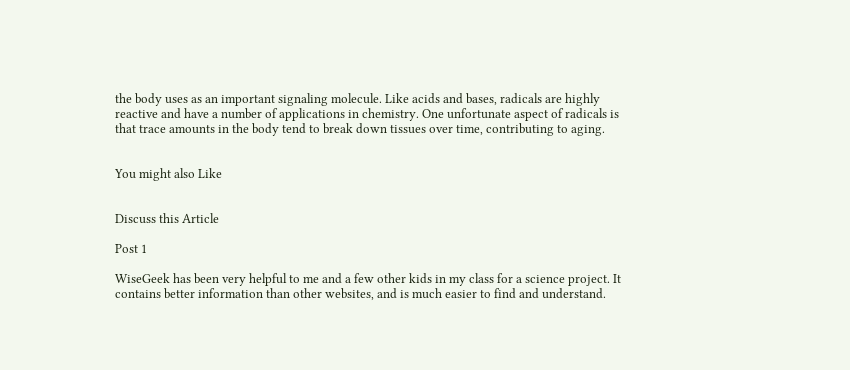the body uses as an important signaling molecule. Like acids and bases, radicals are highly reactive and have a number of applications in chemistry. One unfortunate aspect of radicals is that trace amounts in the body tend to break down tissues over time, contributing to aging.


You might also Like


Discuss this Article

Post 1

WiseGeek has been very helpful to me and a few other kids in my class for a science project. It contains better information than other websites, and is much easier to find and understand.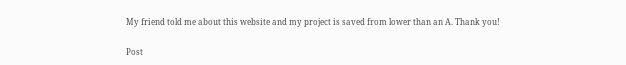My friend told me about this website and my project is saved from lower than an A. Thank you!

Post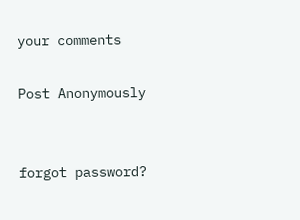your comments

Post Anonymously


forgot password?